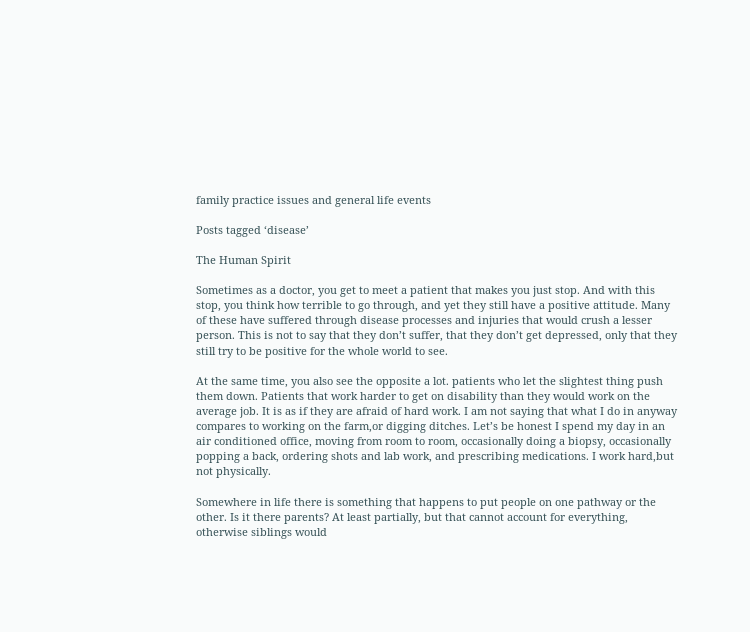family practice issues and general life events

Posts tagged ‘disease’

The Human Spirit

Sometimes as a doctor, you get to meet a patient that makes you just stop. And with this stop, you think how terrible to go through, and yet they still have a positive attitude. Many of these have suffered through disease processes and injuries that would crush a lesser person. This is not to say that they don’t suffer, that they don’t get depressed, only that they still try to be positive for the whole world to see.

At the same time, you also see the opposite a lot. patients who let the slightest thing push them down. Patients that work harder to get on disability than they would work on the average job. It is as if they are afraid of hard work. I am not saying that what I do in anyway compares to working on the farm,or digging ditches. Let’s be honest I spend my day in an air conditioned office, moving from room to room, occasionally doing a biopsy, occasionally popping a back, ordering shots and lab work, and prescribing medications. I work hard,but not physically.

Somewhere in life there is something that happens to put people on one pathway or the other. Is it there parents? At least partially, but that cannot account for everything, otherwise siblings would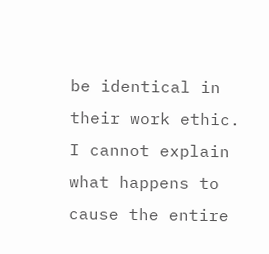be identical in their work ethic. I cannot explain what happens to cause the entire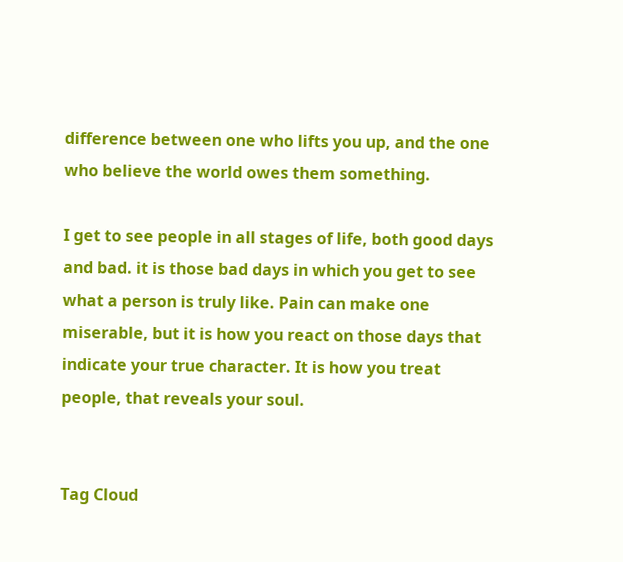difference between one who lifts you up, and the one who believe the world owes them something.

I get to see people in all stages of life, both good days and bad. it is those bad days in which you get to see what a person is truly like. Pain can make one miserable, but it is how you react on those days that indicate your true character. It is how you treat people, that reveals your soul.


Tag Cloud